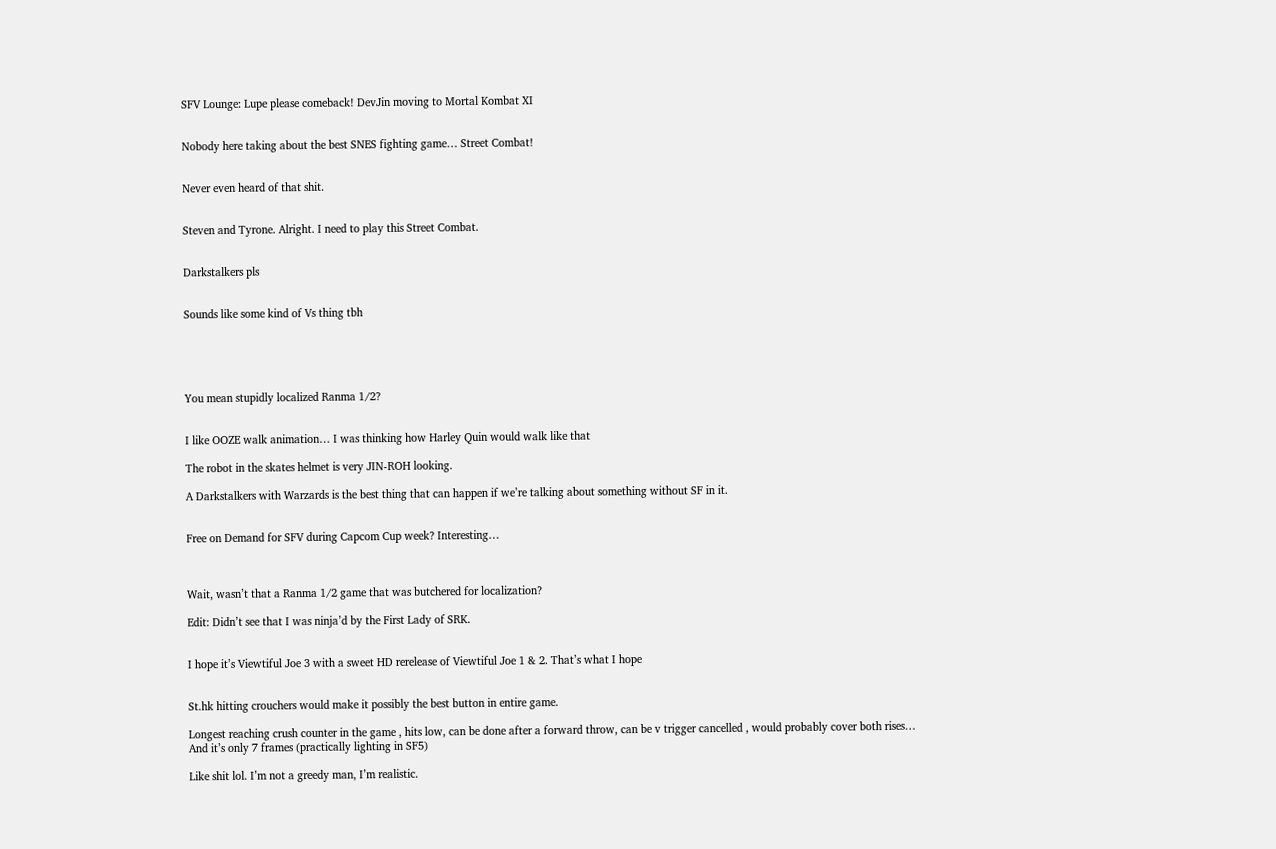SFV Lounge: Lupe please comeback! DevJin moving to Mortal Kombat XI


Nobody here taking about the best SNES fighting game… Street Combat!


Never even heard of that shit.


Steven and Tyrone. Alright. I need to play this Street Combat.


Darkstalkers pls


Sounds like some kind of Vs thing tbh





You mean stupidly localized Ranma 1/2?


I like OOZE walk animation… I was thinking how Harley Quin would walk like that

The robot in the skates helmet is very JIN-ROH looking.

A Darkstalkers with Warzards is the best thing that can happen if we’re talking about something without SF in it.


Free on Demand for SFV during Capcom Cup week? Interesting…



Wait, wasn’t that a Ranma 1/2 game that was butchered for localization?

Edit: Didn’t see that I was ninja’d by the First Lady of SRK.


I hope it’s Viewtiful Joe 3 with a sweet HD rerelease of Viewtiful Joe 1 & 2. That’s what I hope


St.hk hitting crouchers would make it possibly the best button in entire game.

Longest reaching crush counter in the game , hits low, can be done after a forward throw, can be v trigger cancelled , would probably cover both rises… And it’s only 7 frames (practically lighting in SF5)

Like shit lol. I’m not a greedy man, I’m realistic.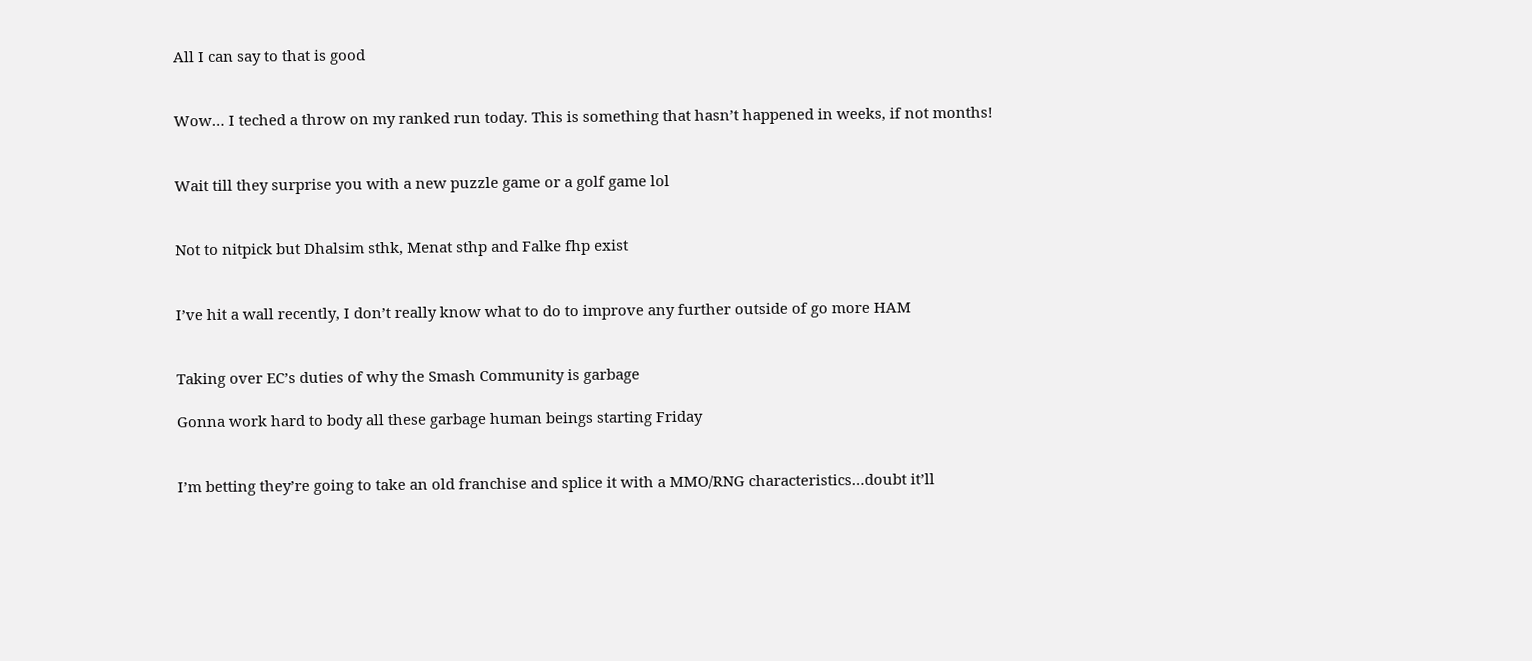All I can say to that is good


Wow… I teched a throw on my ranked run today. This is something that hasn’t happened in weeks, if not months!


Wait till they surprise you with a new puzzle game or a golf game lol


Not to nitpick but Dhalsim sthk, Menat sthp and Falke fhp exist


I’ve hit a wall recently, I don’t really know what to do to improve any further outside of go more HAM


Taking over EC’s duties of why the Smash Community is garbage

Gonna work hard to body all these garbage human beings starting Friday


I’m betting they’re going to take an old franchise and splice it with a MMO/RNG characteristics…doubt it’ll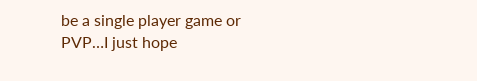be a single player game or PVP…I just hope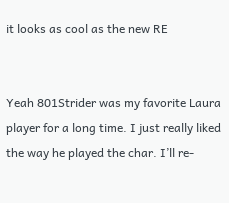it looks as cool as the new RE


Yeah 801Strider was my favorite Laura player for a long time. I just really liked the way he played the char. I’ll re-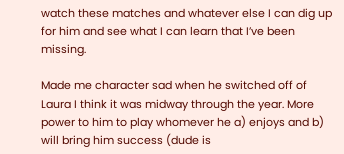watch these matches and whatever else I can dig up for him and see what I can learn that I’ve been missing.

Made me character sad when he switched off of Laura I think it was midway through the year. More power to him to play whomever he a) enjoys and b) will bring him success (dude is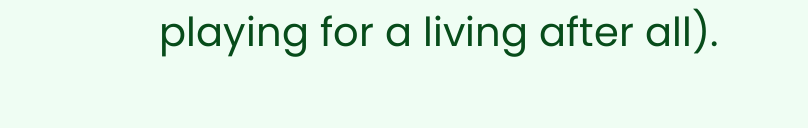playing for a living after all).